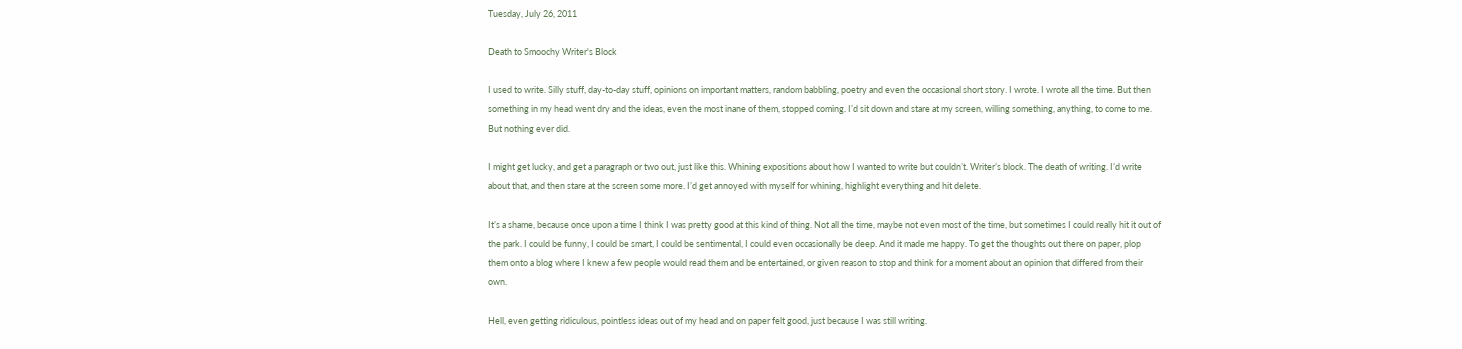Tuesday, July 26, 2011

Death to Smoochy Writer's Block

I used to write. Silly stuff, day-to-day stuff, opinions on important matters, random babbling, poetry and even the occasional short story. I wrote. I wrote all the time. But then something in my head went dry and the ideas, even the most inane of them, stopped coming. I’d sit down and stare at my screen, willing something, anything, to come to me. But nothing ever did.

I might get lucky, and get a paragraph or two out, just like this. Whining expositions about how I wanted to write but couldn’t. Writer’s block. The death of writing. I’d write about that, and then stare at the screen some more. I’d get annoyed with myself for whining, highlight everything and hit delete.

It’s a shame, because once upon a time I think I was pretty good at this kind of thing. Not all the time, maybe not even most of the time, but sometimes I could really hit it out of the park. I could be funny, I could be smart, I could be sentimental, I could even occasionally be deep. And it made me happy. To get the thoughts out there on paper, plop them onto a blog where I knew a few people would read them and be entertained, or given reason to stop and think for a moment about an opinion that differed from their own.

Hell, even getting ridiculous, pointless ideas out of my head and on paper felt good, just because I was still writing.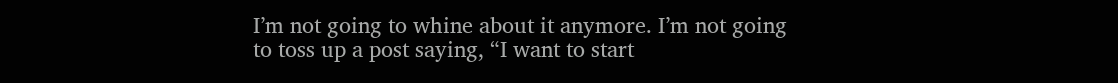I’m not going to whine about it anymore. I’m not going to toss up a post saying, “I want to start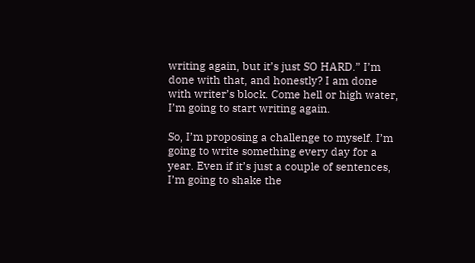writing again, but it’s just SO HARD.” I’m done with that, and honestly? I am done with writer’s block. Come hell or high water, I’m going to start writing again.

So, I’m proposing a challenge to myself. I’m going to write something every day for a year. Even if it’s just a couple of sentences, I’m going to shake the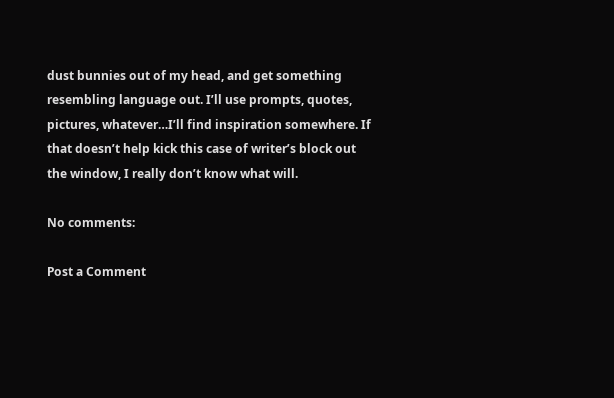dust bunnies out of my head, and get something resembling language out. I’ll use prompts, quotes, pictures, whatever…I’ll find inspiration somewhere. If that doesn’t help kick this case of writer’s block out the window, I really don’t know what will.

No comments:

Post a Comment